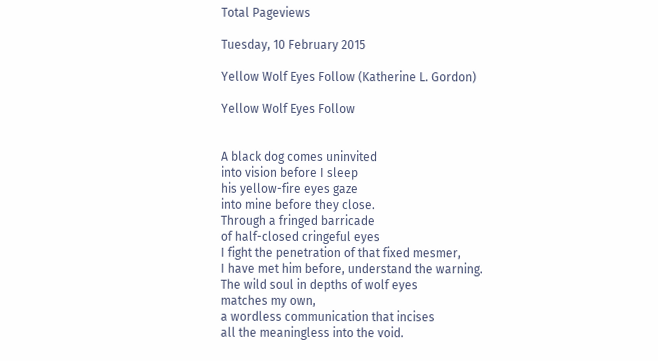Total Pageviews

Tuesday, 10 February 2015

Yellow Wolf Eyes Follow (Katherine L. Gordon)

Yellow Wolf Eyes Follow


A black dog comes uninvited
into vision before I sleep
his yellow-fire eyes gaze
into mine before they close.
Through a fringed barricade
of half-closed cringeful eyes
I fight the penetration of that fixed mesmer,
I have met him before, understand the warning.
The wild soul in depths of wolf eyes
matches my own,
a wordless communication that incises
all the meaningless into the void.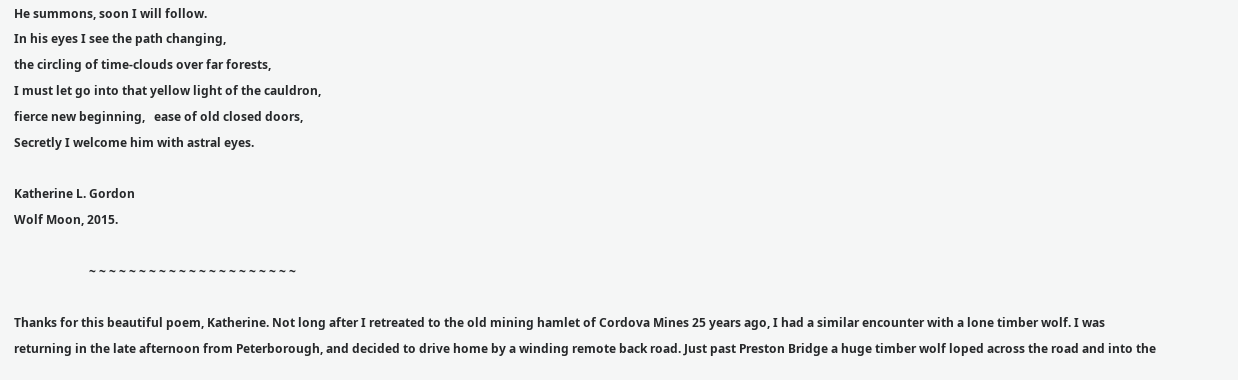He summons, soon I will follow.
In his eyes I see the path changing,
the circling of time-clouds over far forests,
I must let go into that yellow light of the cauldron,
fierce new beginning,   ease of old closed doors,
Secretly I welcome him with astral eyes.

Katherine L. Gordon
Wolf Moon, 2015.

                         ~ ~ ~ ~ ~ ~ ~ ~ ~ ~ ~ ~ ~ ~ ~ ~ ~ ~ ~ ~ ~

Thanks for this beautiful poem, Katherine. Not long after I retreated to the old mining hamlet of Cordova Mines 25 years ago, I had a similar encounter with a lone timber wolf. I was returning in the late afternoon from Peterborough, and decided to drive home by a winding remote back road. Just past Preston Bridge a huge timber wolf loped across the road and into the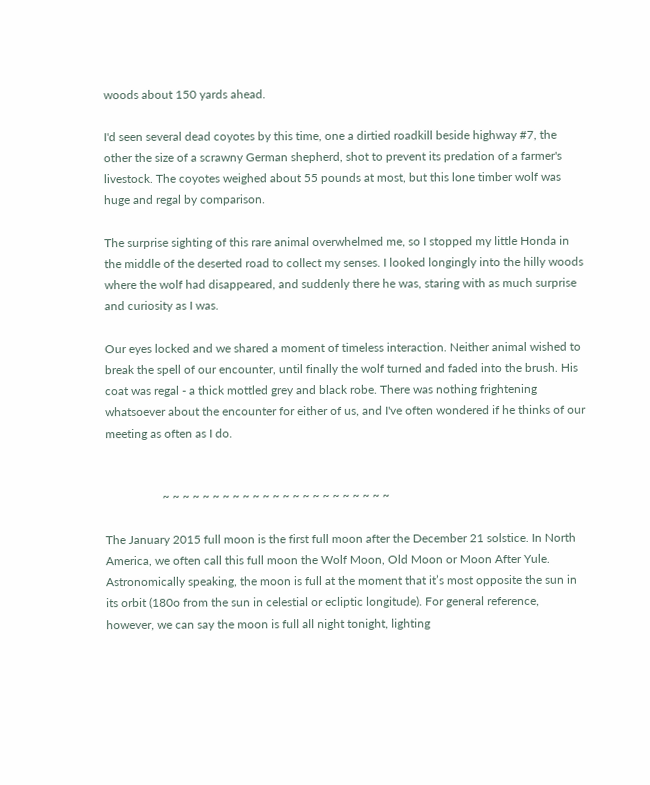woods about 150 yards ahead.

I'd seen several dead coyotes by this time, one a dirtied roadkill beside highway #7, the other the size of a scrawny German shepherd, shot to prevent its predation of a farmer's livestock. The coyotes weighed about 55 pounds at most, but this lone timber wolf was huge and regal by comparison.

The surprise sighting of this rare animal overwhelmed me, so I stopped my little Honda in the middle of the deserted road to collect my senses. I looked longingly into the hilly woods where the wolf had disappeared, and suddenly there he was, staring with as much surprise and curiosity as I was.

Our eyes locked and we shared a moment of timeless interaction. Neither animal wished to break the spell of our encounter, until finally the wolf turned and faded into the brush. His coat was regal - a thick mottled grey and black robe. There was nothing frightening whatsoever about the encounter for either of us, and I've often wondered if he thinks of our meeting as often as I do.


                   ~ ~ ~ ~ ~ ~ ~ ~ ~ ~ ~ ~ ~ ~ ~ ~ ~ ~ ~ ~ ~ ~ ~

The January 2015 full moon is the first full moon after the December 21 solstice. In North America, we often call this full moon the Wolf Moon, Old Moon or Moon After Yule.
Astronomically speaking, the moon is full at the moment that it’s most opposite the sun in its orbit (180o from the sun in celestial or ecliptic longitude). For general reference, however, we can say the moon is full all night tonight, lighting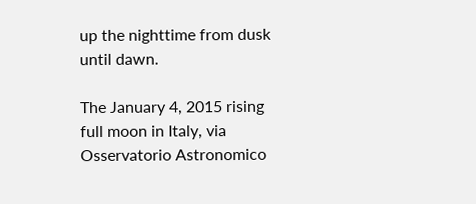up the nighttime from dusk until dawn.

The January 4, 2015 rising full moon in Italy, via Osservatorio Astronomico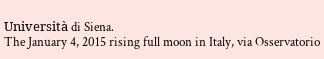Università di Siena.
The January 4, 2015 rising full moon in Italy, via Osservatorio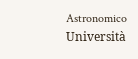Astronomico Università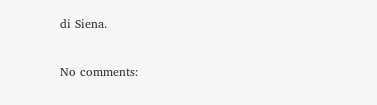di Siena.

No comments: